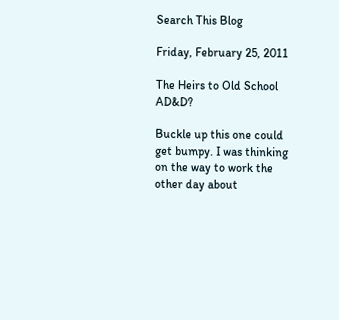Search This Blog

Friday, February 25, 2011

The Heirs to Old School AD&D?

Buckle up this one could get bumpy. I was thinking on the way to work the other day about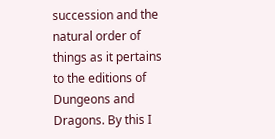succession and the natural order of things as it pertains to the editions of Dungeons and Dragons. By this I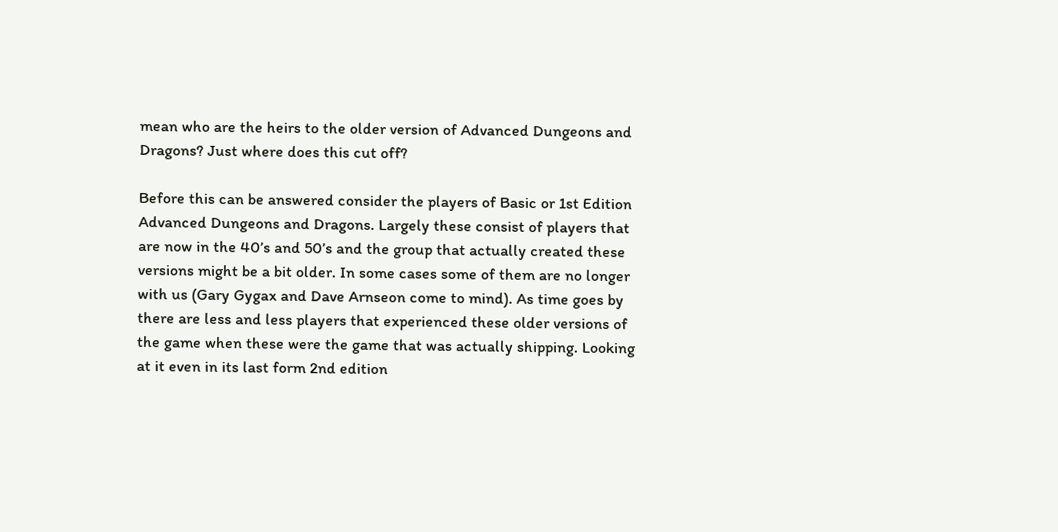mean who are the heirs to the older version of Advanced Dungeons and Dragons? Just where does this cut off?

Before this can be answered consider the players of Basic or 1st Edition Advanced Dungeons and Dragons. Largely these consist of players that are now in the 40’s and 50’s and the group that actually created these versions might be a bit older. In some cases some of them are no longer with us (Gary Gygax and Dave Arnseon come to mind). As time goes by there are less and less players that experienced these older versions of the game when these were the game that was actually shipping. Looking at it even in its last form 2nd edition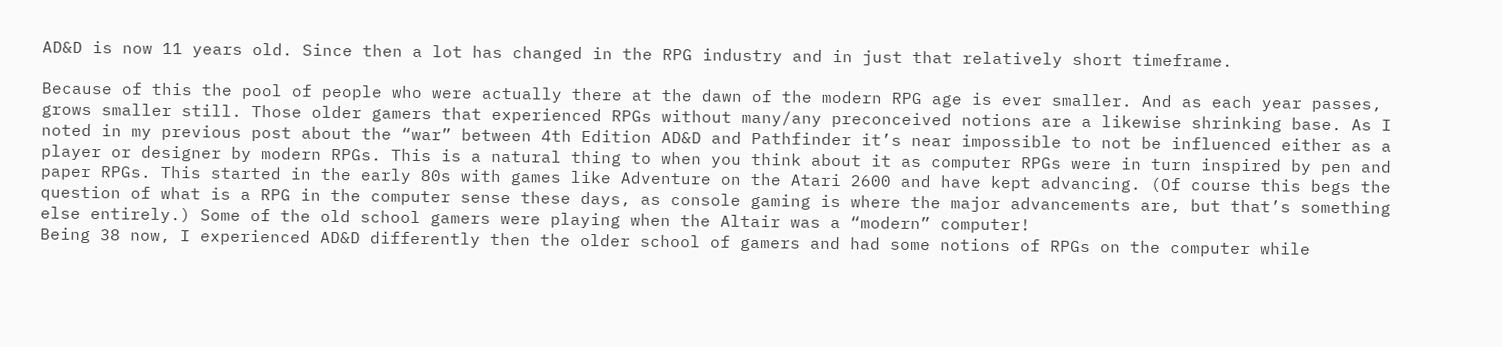AD&D is now 11 years old. Since then a lot has changed in the RPG industry and in just that relatively short timeframe.

Because of this the pool of people who were actually there at the dawn of the modern RPG age is ever smaller. And as each year passes, grows smaller still. Those older gamers that experienced RPGs without many/any preconceived notions are a likewise shrinking base. As I noted in my previous post about the “war” between 4th Edition AD&D and Pathfinder it’s near impossible to not be influenced either as a player or designer by modern RPGs. This is a natural thing to when you think about it as computer RPGs were in turn inspired by pen and paper RPGs. This started in the early 80s with games like Adventure on the Atari 2600 and have kept advancing. (Of course this begs the question of what is a RPG in the computer sense these days, as console gaming is where the major advancements are, but that’s something else entirely.) Some of the old school gamers were playing when the Altair was a “modern” computer!
Being 38 now, I experienced AD&D differently then the older school of gamers and had some notions of RPGs on the computer while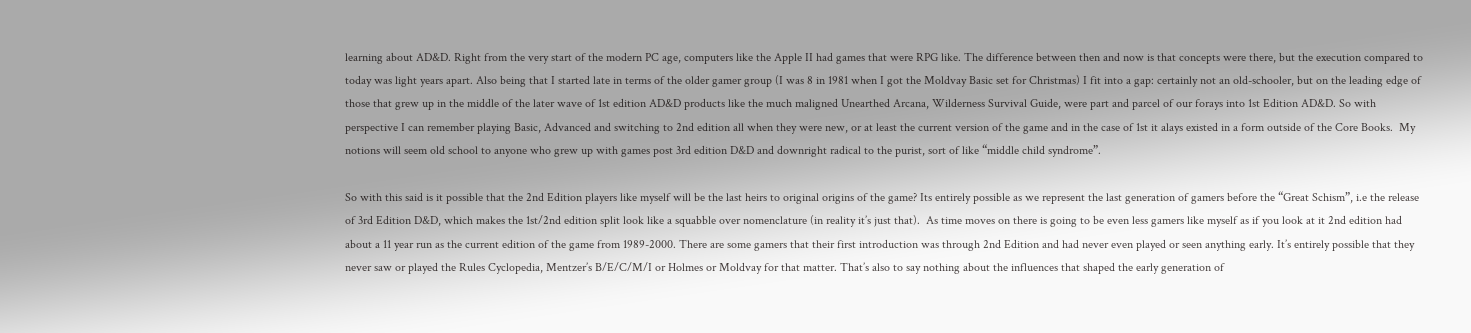learning about AD&D. Right from the very start of the modern PC age, computers like the Apple II had games that were RPG like. The difference between then and now is that concepts were there, but the execution compared to today was light years apart. Also being that I started late in terms of the older gamer group (I was 8 in 1981 when I got the Moldvay Basic set for Christmas) I fit into a gap: certainly not an old-schooler, but on the leading edge of those that grew up in the middle of the later wave of 1st edition AD&D products like the much maligned Unearthed Arcana, Wilderness Survival Guide, were part and parcel of our forays into 1st Edition AD&D. So with perspective I can remember playing Basic, Advanced and switching to 2nd edition all when they were new, or at least the current version of the game and in the case of 1st it alays existed in a form outside of the Core Books.  My notions will seem old school to anyone who grew up with games post 3rd edition D&D and downright radical to the purist, sort of like “middle child syndrome”.

So with this said is it possible that the 2nd Edition players like myself will be the last heirs to original origins of the game? Its entirely possible as we represent the last generation of gamers before the “Great Schism”, i.e the release of 3rd Edition D&D, which makes the 1st/2nd edition split look like a squabble over nomenclature (in reality it’s just that).  As time moves on there is going to be even less gamers like myself as if you look at it 2nd edition had about a 11 year run as the current edition of the game from 1989-2000. There are some gamers that their first introduction was through 2nd Edition and had never even played or seen anything early. It’s entirely possible that they never saw or played the Rules Cyclopedia, Mentzer’s B/E/C/M/I or Holmes or Moldvay for that matter. That’s also to say nothing about the influences that shaped the early generation of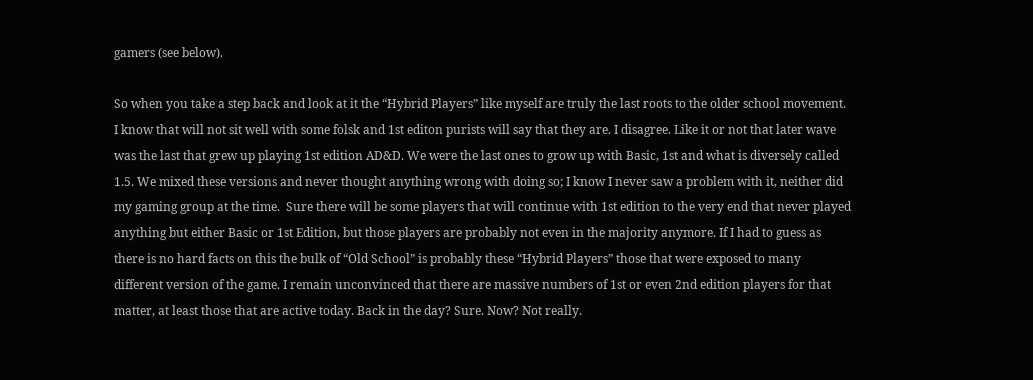gamers (see below).

So when you take a step back and look at it the “Hybrid Players” like myself are truly the last roots to the older school movement. I know that will not sit well with some folsk and 1st editon purists will say that they are. I disagree. Like it or not that later wave was the last that grew up playing 1st edition AD&D. We were the last ones to grow up with Basic, 1st and what is diversely called 1.5. We mixed these versions and never thought anything wrong with doing so; I know I never saw a problem with it, neither did my gaming group at the time.  Sure there will be some players that will continue with 1st edition to the very end that never played anything but either Basic or 1st Edition, but those players are probably not even in the majority anymore. If I had to guess as there is no hard facts on this the bulk of “Old School” is probably these “Hybrid Players” those that were exposed to many different version of the game. I remain unconvinced that there are massive numbers of 1st or even 2nd edition players for that matter, at least those that are active today. Back in the day? Sure. Now? Not really.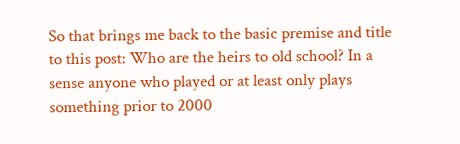So that brings me back to the basic premise and title to this post: Who are the heirs to old school? In a sense anyone who played or at least only plays something prior to 2000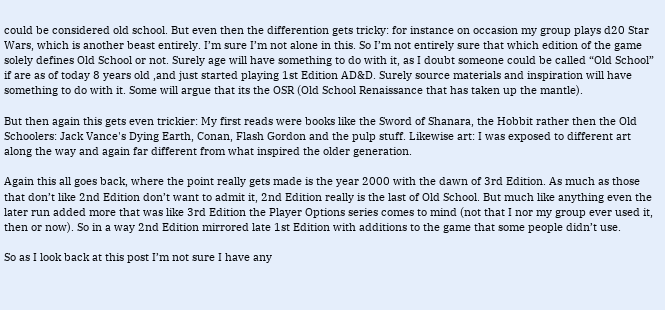could be considered old school. But even then the differention gets tricky: for instance on occasion my group plays d20 Star Wars, which is another beast entirely. I’m sure I’m not alone in this. So I’m not entirely sure that which edition of the game solely defines Old School or not. Surely age will have something to do with it, as I doubt someone could be called “Old School” if are as of today 8 years old ,and just started playing 1st Edition AD&D. Surely source materials and inspiration will have something to do with it. Some will argue that its the OSR (Old School Renaissance that has taken up the mantle).

But then again this gets even trickier: My first reads were books like the Sword of Shanara, the Hobbit rather then the Old Schoolers: Jack Vance's Dying Earth, Conan, Flash Gordon and the pulp stuff. Likewise art: I was exposed to different art along the way and again far different from what inspired the older generation.

Again this all goes back, where the point really gets made is the year 2000 with the dawn of 3rd Edition. As much as those that don’t like 2nd Edition don’t want to admit it, 2nd Edition really is the last of Old School. But much like anything even the later run added more that was like 3rd Edition the Player Options series comes to mind (not that I nor my group ever used it, then or now). So in a way 2nd Edition mirrored late 1st Edition with additions to the game that some people didn’t use.

So as I look back at this post I’m not sure I have any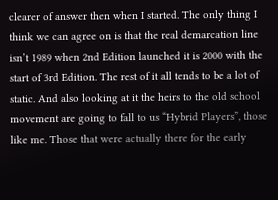clearer of answer then when I started. The only thing I think we can agree on is that the real demarcation line isn’t 1989 when 2nd Edition launched it is 2000 with the start of 3rd Edition. The rest of it all tends to be a lot of static. And also looking at it the heirs to the old school movement are going to fall to us “Hybrid Players”, those like me. Those that were actually there for the early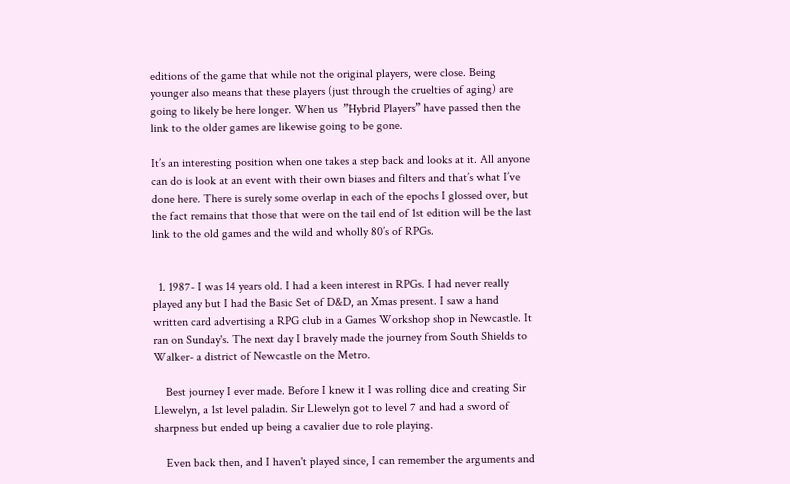editions of the game that while not the original players, were close. Being younger also means that these players (just through the cruelties of aging) are going to likely be here longer. When us  ”Hybrid Players” have passed then the link to the older games are likewise going to be gone.

It’s an interesting position when one takes a step back and looks at it. All anyone can do is look at an event with their own biases and filters and that’s what I’ve done here. There is surely some overlap in each of the epochs I glossed over, but the fact remains that those that were on the tail end of 1st edition will be the last link to the old games and the wild and wholly 80’s of RPGs.


  1. 1987- I was 14 years old. I had a keen interest in RPGs. I had never really played any but I had the Basic Set of D&D, an Xmas present. I saw a hand written card advertising a RPG club in a Games Workshop shop in Newcastle. It ran on Sunday's. The next day I bravely made the journey from South Shields to Walker- a district of Newcastle on the Metro.

    Best journey I ever made. Before I knew it I was rolling dice and creating Sir Llewelyn, a 1st level paladin. Sir Llewelyn got to level 7 and had a sword of sharpness but ended up being a cavalier due to role playing.

    Even back then, and I haven't played since, I can remember the arguments and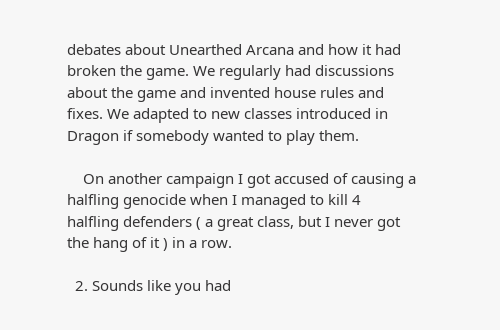debates about Unearthed Arcana and how it had broken the game. We regularly had discussions about the game and invented house rules and fixes. We adapted to new classes introduced in Dragon if somebody wanted to play them.

    On another campaign I got accused of causing a halfling genocide when I managed to kill 4 halfling defenders ( a great class, but I never got the hang of it ) in a row.

  2. Sounds like you had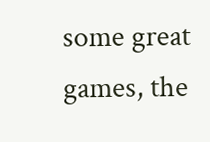some great games, the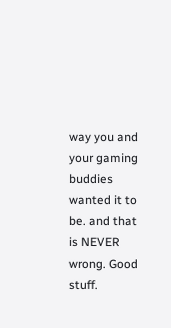way you and your gaming buddies wanted it to be. and that is NEVER wrong. Good stuff.